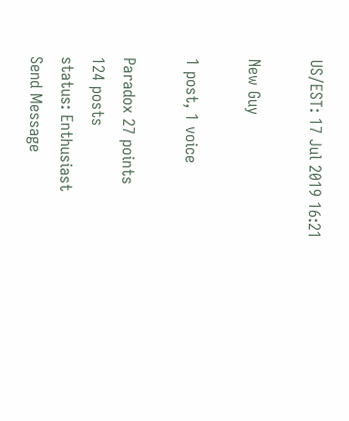US/EST: 17 Jul 2019 16:21

New Guy

1 post, 1 voice

Paradox 27 points
124 posts
status: Enthusiast
Send Message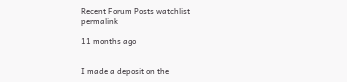Recent Forum Posts watchlist permalink

11 months ago


I made a deposit on the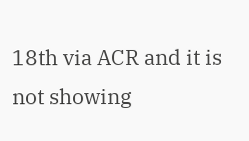18th via ACR and it is not showing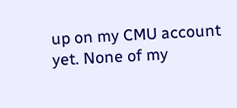up on my CMU account yet. None of my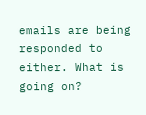emails are being responded to either. What is going on?